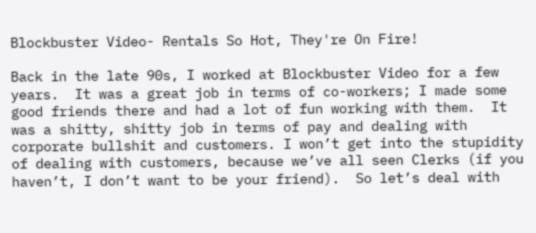Blockbuster Video- Rentals So Hot, They're On Fire!

Back in the late 90s, I worked at Blockbuster Video for a few years.  It was a great job in terms of co-workers; I made some good friends there and had a lot of fun working with them.  It was a shitty, shitty job in terms of pay and dealing with corporate bullshit and customers. I won’t get into the stupidity of dealing with customers, because we’ve all seen Clerks (if you haven’t, I don’t want to be your friend).  So let’s deal with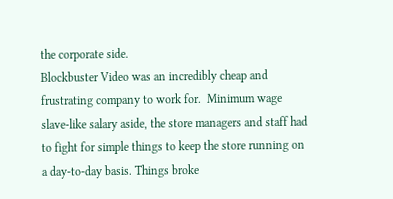the corporate side.
Blockbuster Video was an incredibly cheap and frustrating company to work for.  Minimum wage slave-like salary aside, the store managers and staff had to fight for simple things to keep the store running on a day-to-day basis. Things broke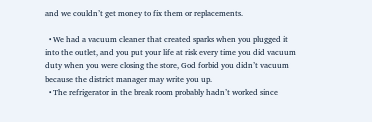and we couldn’t get money to fix them or replacements.

  • We had a vacuum cleaner that created sparks when you plugged it into the outlet, and you put your life at risk every time you did vacuum duty when you were closing the store, God forbid you didn’t vacuum because the district manager may write you up.
  • The refrigerator in the break room probably hadn’t worked since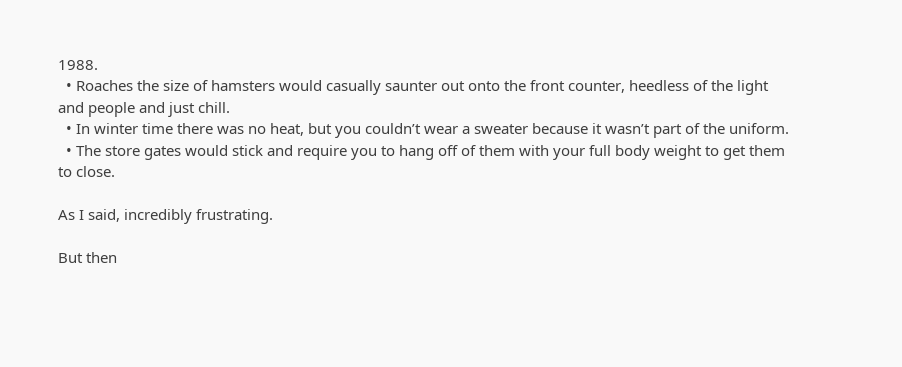1988.
  • Roaches the size of hamsters would casually saunter out onto the front counter, heedless of the light and people and just chill.
  • In winter time there was no heat, but you couldn’t wear a sweater because it wasn’t part of the uniform.
  • The store gates would stick and require you to hang off of them with your full body weight to get them to close.

As I said, incredibly frustrating.

But then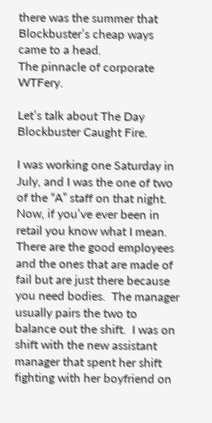there was the summer that Blockbuster’s cheap ways came to a head.
The pinnacle of corporate WTFery.

Let’s talk about The Day Blockbuster Caught Fire.

I was working one Saturday in July, and I was the one of two of the “A” staff on that night.  Now, if you’ve ever been in retail you know what I mean. There are the good employees and the ones that are made of fail but are just there because you need bodies.  The manager usually pairs the two to balance out the shift.  I was on shift with the new assistant manager that spent her shift fighting with her boyfriend on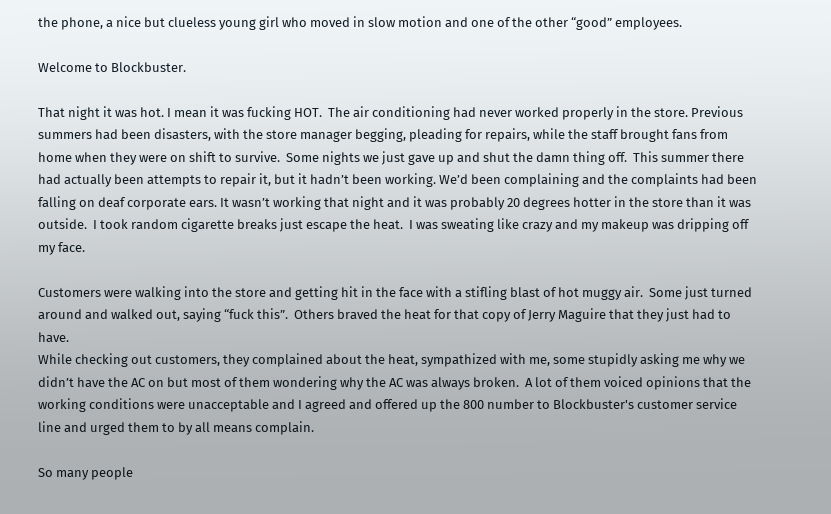the phone, a nice but clueless young girl who moved in slow motion and one of the other “good” employees.

Welcome to Blockbuster.

That night it was hot. I mean it was fucking HOT.  The air conditioning had never worked properly in the store. Previous summers had been disasters, with the store manager begging, pleading for repairs, while the staff brought fans from home when they were on shift to survive.  Some nights we just gave up and shut the damn thing off.  This summer there had actually been attempts to repair it, but it hadn’t been working. We’d been complaining and the complaints had been falling on deaf corporate ears. It wasn’t working that night and it was probably 20 degrees hotter in the store than it was outside.  I took random cigarette breaks just escape the heat.  I was sweating like crazy and my makeup was dripping off my face.

Customers were walking into the store and getting hit in the face with a stifling blast of hot muggy air.  Some just turned around and walked out, saying “fuck this”.  Others braved the heat for that copy of Jerry Maguire that they just had to have.
While checking out customers, they complained about the heat, sympathized with me, some stupidly asking me why we didn’t have the AC on but most of them wondering why the AC was always broken.  A lot of them voiced opinions that the working conditions were unacceptable and I agreed and offered up the 800 number to Blockbuster's customer service line and urged them to by all means complain.

So many people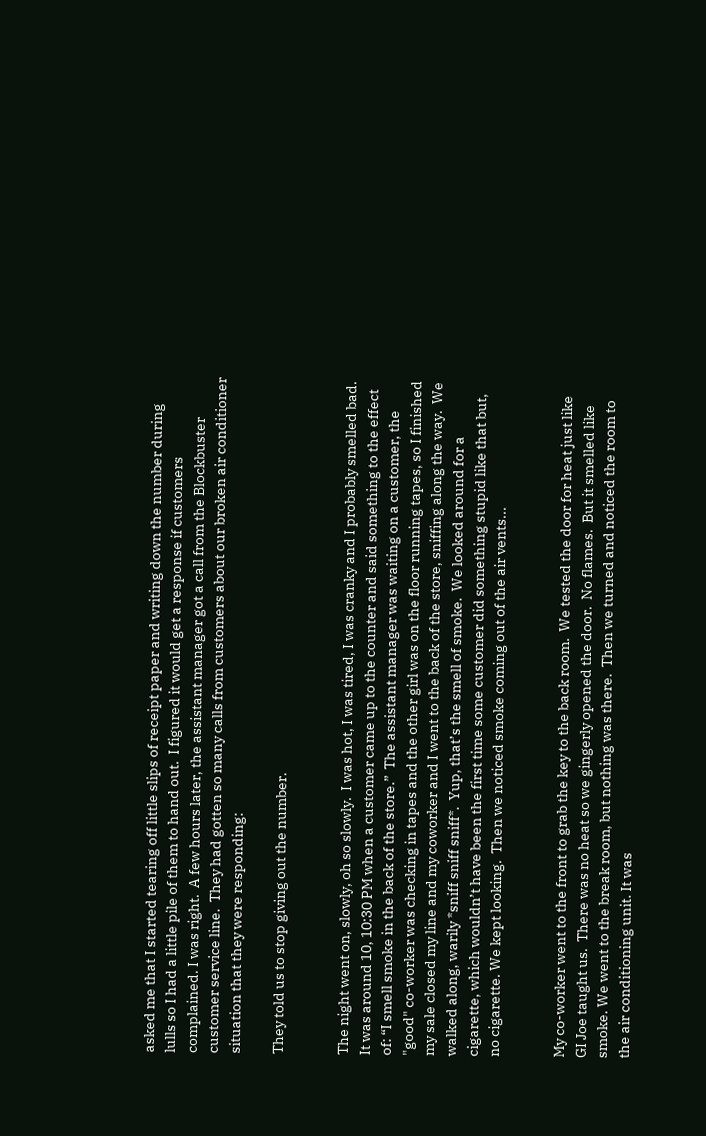asked me that I started tearing off little slips of receipt paper and writing down the number during lulls so I had a little pile of them to hand out.  I figured it would get a response if customers complained. I was right.  A few hours later, the assistant manager got a call from the Blockbuster customer service line.  They had gotten so many calls from customers about our broken air conditioner situation that they were responding:

They told us to stop giving out the number.


The night went on, slowly, oh so slowly.  I was hot, I was tired, I was cranky and I probably smelled bad.  It was around 10, 10:30 PM when a customer came up to the counter and said something to the effect of: “I smell smoke in the back of the store.”  The assistant manager was waiting on a customer, the "good" co-worker was checking in tapes and the other girl was on the floor running tapes, so I finished my sale closed my line and my coworker and I went to the back of the store, sniffing along the way.  We walked along, warily *sniff sniff sniff*.  Yup, that’s the smell of smoke.  We looked around for a cigarette, which wouldn’t have been the first time some customer did something stupid like that but, no cigarette. We kept looking.  Then we noticed smoke coming out of the air vents...


My co-worker went to the front to grab the key to the back room.  We tested the door for heat just like GI Joe taught us.  There was no heat so we gingerly opened the door.  No flames.  But it smelled like smoke. We went to the break room, but nothing was there.  Then we turned and noticed the room to the air conditioning unit. It was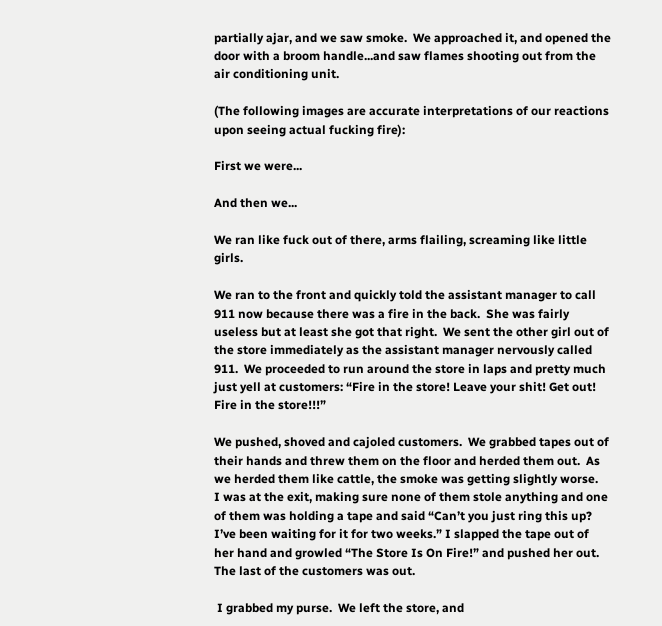partially ajar, and we saw smoke.  We approached it, and opened the door with a broom handle...and saw flames shooting out from the air conditioning unit.

(The following images are accurate interpretations of our reactions upon seeing actual fucking fire):

First we were...

And then we...

We ran like fuck out of there, arms flailing, screaming like little girls.

We ran to the front and quickly told the assistant manager to call 911 now because there was a fire in the back.  She was fairly useless but at least she got that right.  We sent the other girl out of the store immediately as the assistant manager nervously called 911.  We proceeded to run around the store in laps and pretty much just yell at customers: “Fire in the store! Leave your shit! Get out! Fire in the store!!!”

We pushed, shoved and cajoled customers.  We grabbed tapes out of their hands and threw them on the floor and herded them out.  As we herded them like cattle, the smoke was getting slightly worse.
I was at the exit, making sure none of them stole anything and one of them was holding a tape and said “Can’t you just ring this up? I’ve been waiting for it for two weeks.” I slapped the tape out of her hand and growled “The Store Is On Fire!” and pushed her out.  The last of the customers was out.

 I grabbed my purse.  We left the store, and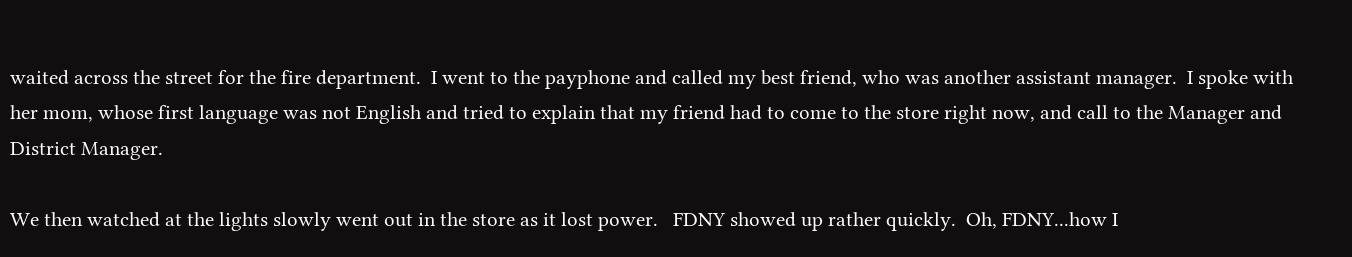waited across the street for the fire department.  I went to the payphone and called my best friend, who was another assistant manager.  I spoke with her mom, whose first language was not English and tried to explain that my friend had to come to the store right now, and call to the Manager and District Manager.

We then watched at the lights slowly went out in the store as it lost power.   FDNY showed up rather quickly.  Oh, FDNY...how I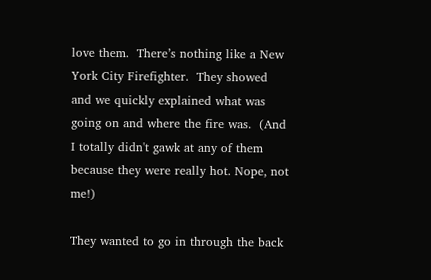love them.  There’s nothing like a New York City Firefighter.  They showed and we quickly explained what was going on and where the fire was.  (And I totally didn't gawk at any of them because they were really hot. Nope, not me!)

They wanted to go in through the back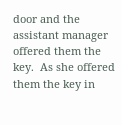door and the assistant manager offered them the key.  As she offered them the key in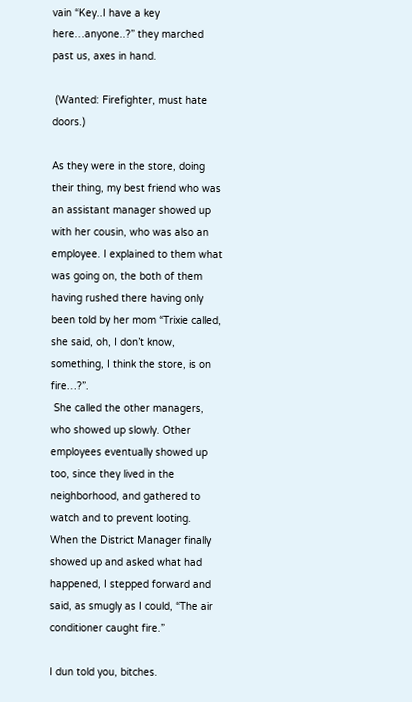vain “Key..I have a key here…anyone..?” they marched past us, axes in hand.

 (Wanted: Firefighter, must hate doors.)

As they were in the store, doing their thing, my best friend who was an assistant manager showed up with her cousin, who was also an employee. I explained to them what was going on, the both of them having rushed there having only been told by her mom “Trixie called, she said, oh, I don’t know, something, I think the store, is on fire…?”.
 She called the other managers, who showed up slowly. Other employees eventually showed up too, since they lived in the neighborhood, and gathered to watch and to prevent looting.   When the District Manager finally showed up and asked what had happened, I stepped forward and said, as smugly as I could, “The air conditioner caught fire.”

I dun told you, bitches.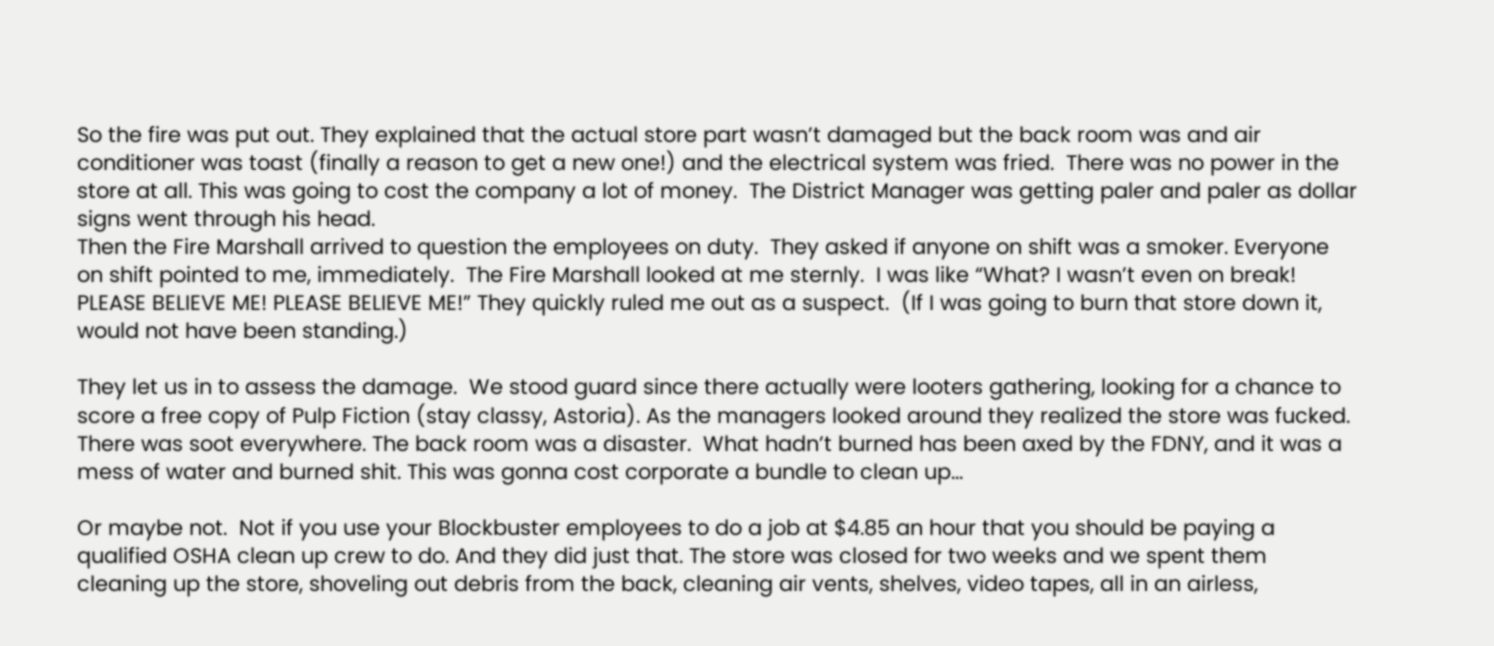So the fire was put out. They explained that the actual store part wasn’t damaged but the back room was and air conditioner was toast (finally a reason to get a new one!) and the electrical system was fried.  There was no power in the store at all. This was going to cost the company a lot of money.  The District Manager was getting paler and paler as dollar signs went through his head.
Then the Fire Marshall arrived to question the employees on duty.  They asked if anyone on shift was a smoker. Everyone on shift pointed to me, immediately.  The Fire Marshall looked at me sternly.  I was like “What? I wasn’t even on break! PLEASE BELIEVE ME! PLEASE BELIEVE ME!” They quickly ruled me out as a suspect.  (If I was going to burn that store down it, would not have been standing.)

They let us in to assess the damage.  We stood guard since there actually were looters gathering, looking for a chance to score a free copy of Pulp Fiction (stay classy, Astoria). As the managers looked around they realized the store was fucked.  There was soot everywhere. The back room was a disaster.  What hadn’t burned has been axed by the FDNY, and it was a mess of water and burned shit. This was gonna cost corporate a bundle to clean up...

Or maybe not.  Not if you use your Blockbuster employees to do a job at $4.85 an hour that you should be paying a qualified OSHA clean up crew to do. And they did just that. The store was closed for two weeks and we spent them cleaning up the store, shoveling out debris from the back, cleaning air vents, shelves, video tapes, all in an airless,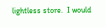lightless store.  I would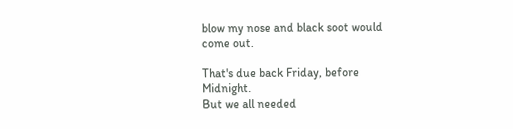blow my nose and black soot would come out.

That's due back Friday, before Midnight.
But we all needed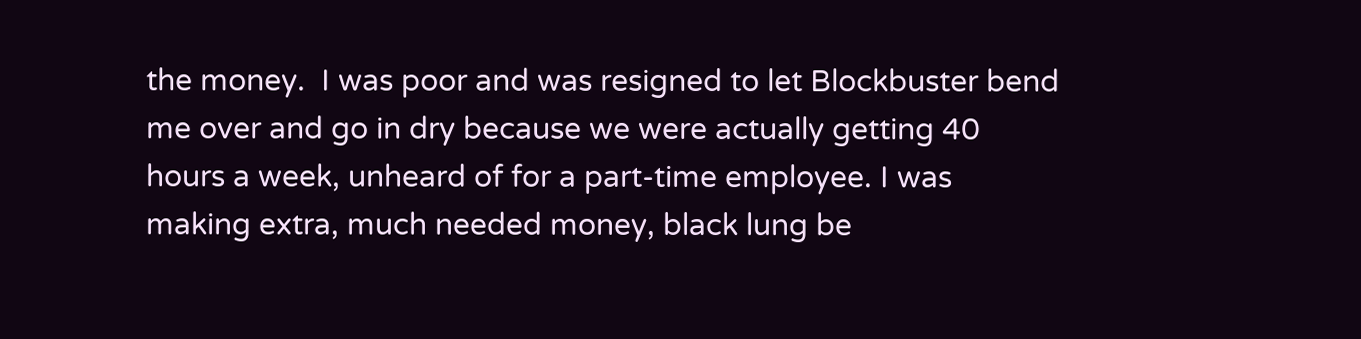the money.  I was poor and was resigned to let Blockbuster bend me over and go in dry because we were actually getting 40 hours a week, unheard of for a part-time employee. I was making extra, much needed money, black lung be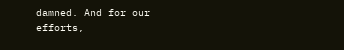damned. And for our efforts,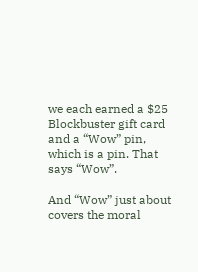we each earned a $25 Blockbuster gift card and a “Wow” pin, which is a pin. That says “Wow”.

And “Wow” just about covers the moral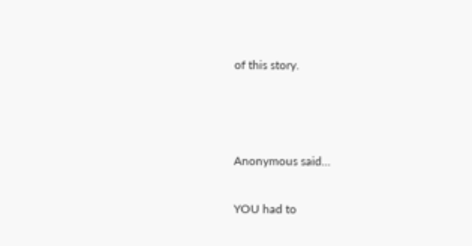of this story.



Anonymous said...

YOU had to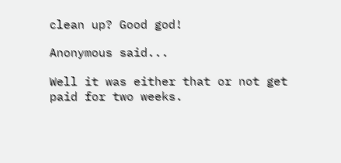clean up? Good god!

Anonymous said...

Well it was either that or not get paid for two weeks.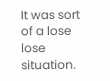It was sort of a lose lose situation.